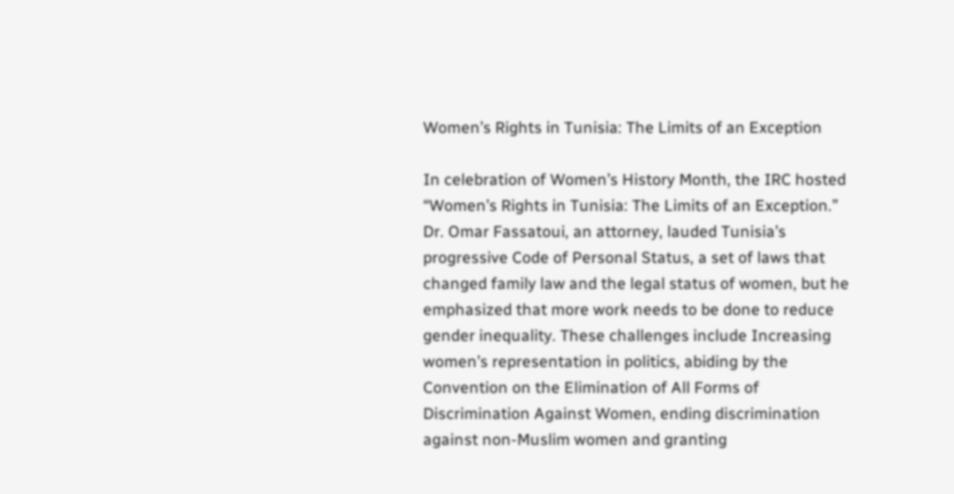Women’s Rights in Tunisia: The Limits of an Exception

In celebration of Women’s History Month, the IRC hosted “Women’s Rights in Tunisia: The Limits of an Exception.” Dr. Omar Fassatoui, an attorney, lauded Tunisia’s progressive Code of Personal Status, a set of laws that changed family law and the legal status of women, but he emphasized that more work needs to be done to reduce gender inequality. These challenges include Increasing women’s representation in politics, abiding by the Convention on the Elimination of All Forms of Discrimination Against Women, ending discrimination against non-Muslim women and granting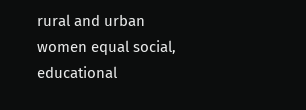rural and urban women equal social, educational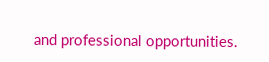and professional opportunities.